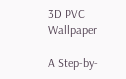3D PVC Wallpaper

A Step-by-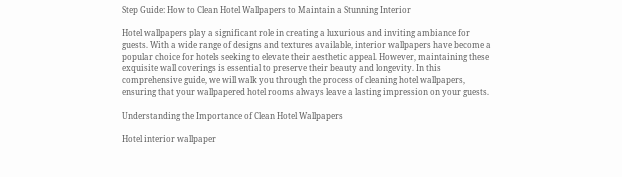Step Guide: How to Clean Hotel Wallpapers to Maintain a Stunning Interior

Hotel wallpapers play a significant role in creating a luxurious and inviting ambiance for guests. With a wide range of designs and textures available, interior wallpapers have become a popular choice for hotels seeking to elevate their aesthetic appeal. However, maintaining these exquisite wall coverings is essential to preserve their beauty and longevity. In this comprehensive guide, we will walk you through the process of cleaning hotel wallpapers, ensuring that your wallpapered hotel rooms always leave a lasting impression on your guests.

Understanding the Importance of Clean Hotel Wallpapers

Hotel interior wallpaper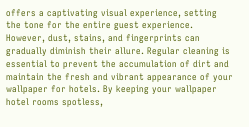offers a captivating visual experience, setting the tone for the entire guest experience. However, dust, stains, and fingerprints can gradually diminish their allure. Regular cleaning is essential to prevent the accumulation of dirt and maintain the fresh and vibrant appearance of your wallpaper for hotels. By keeping your wallpaper hotel rooms spotless,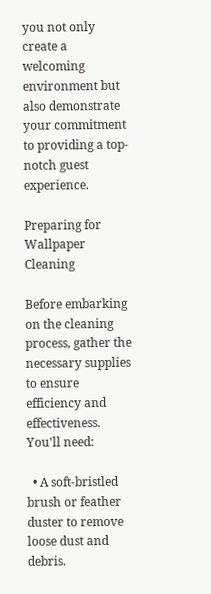you not only create a welcoming environment but also demonstrate your commitment to providing a top-notch guest experience.

Preparing for Wallpaper Cleaning

Before embarking on the cleaning process, gather the necessary supplies to ensure efficiency and effectiveness. You'll need:

  • A soft-bristled brush or feather duster to remove loose dust and debris.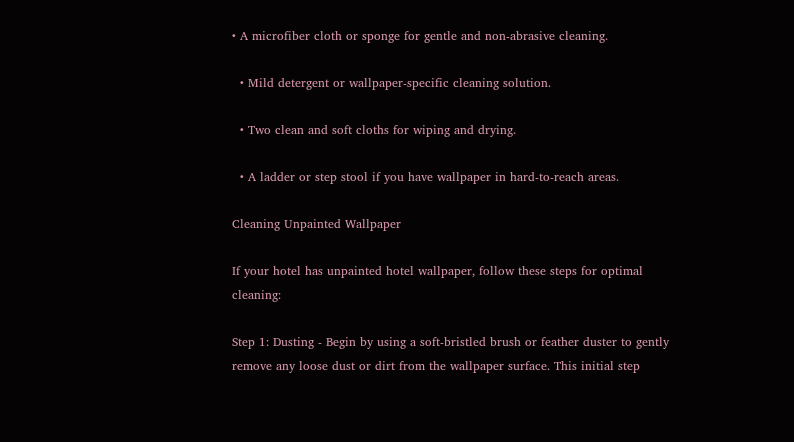• A microfiber cloth or sponge for gentle and non-abrasive cleaning.

  • Mild detergent or wallpaper-specific cleaning solution.

  • Two clean and soft cloths for wiping and drying.

  • A ladder or step stool if you have wallpaper in hard-to-reach areas.

Cleaning Unpainted Wallpaper

If your hotel has unpainted hotel wallpaper, follow these steps for optimal cleaning:

Step 1: Dusting - Begin by using a soft-bristled brush or feather duster to gently remove any loose dust or dirt from the wallpaper surface. This initial step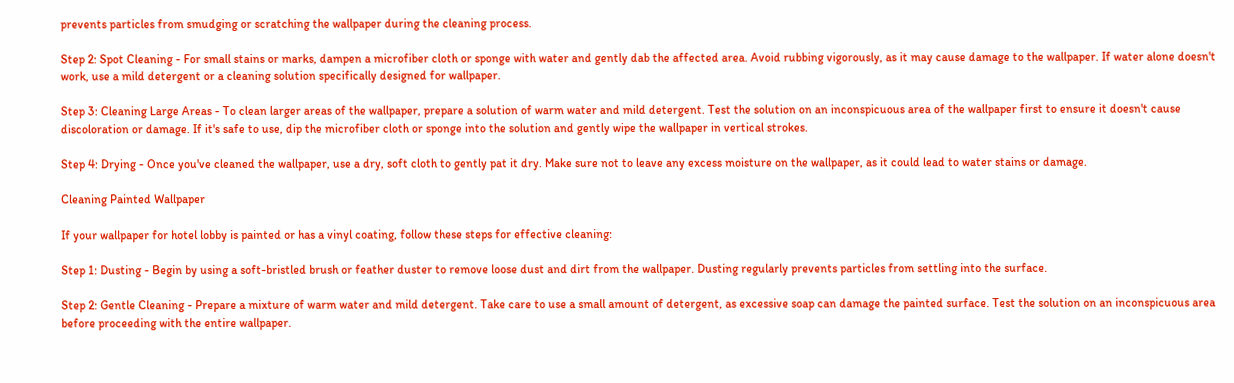prevents particles from smudging or scratching the wallpaper during the cleaning process.

Step 2: Spot Cleaning - For small stains or marks, dampen a microfiber cloth or sponge with water and gently dab the affected area. Avoid rubbing vigorously, as it may cause damage to the wallpaper. If water alone doesn't work, use a mild detergent or a cleaning solution specifically designed for wallpaper.

Step 3: Cleaning Large Areas - To clean larger areas of the wallpaper, prepare a solution of warm water and mild detergent. Test the solution on an inconspicuous area of the wallpaper first to ensure it doesn't cause discoloration or damage. If it's safe to use, dip the microfiber cloth or sponge into the solution and gently wipe the wallpaper in vertical strokes.

Step 4: Drying - Once you've cleaned the wallpaper, use a dry, soft cloth to gently pat it dry. Make sure not to leave any excess moisture on the wallpaper, as it could lead to water stains or damage.

Cleaning Painted Wallpaper

If your wallpaper for hotel lobby is painted or has a vinyl coating, follow these steps for effective cleaning:

Step 1: Dusting - Begin by using a soft-bristled brush or feather duster to remove loose dust and dirt from the wallpaper. Dusting regularly prevents particles from settling into the surface.

Step 2: Gentle Cleaning - Prepare a mixture of warm water and mild detergent. Take care to use a small amount of detergent, as excessive soap can damage the painted surface. Test the solution on an inconspicuous area before proceeding with the entire wallpaper.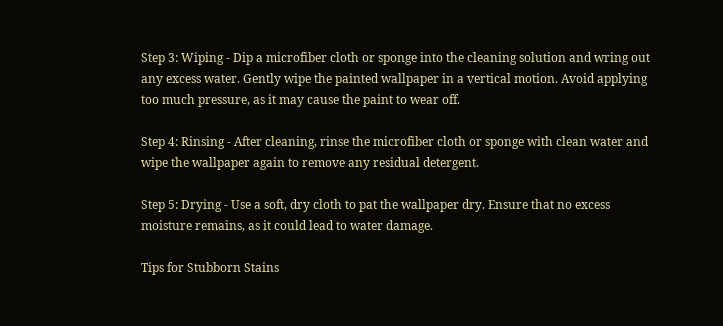Step 3: Wiping - Dip a microfiber cloth or sponge into the cleaning solution and wring out any excess water. Gently wipe the painted wallpaper in a vertical motion. Avoid applying too much pressure, as it may cause the paint to wear off.

Step 4: Rinsing - After cleaning, rinse the microfiber cloth or sponge with clean water and wipe the wallpaper again to remove any residual detergent.

Step 5: Drying - Use a soft, dry cloth to pat the wallpaper dry. Ensure that no excess moisture remains, as it could lead to water damage.

Tips for Stubborn Stains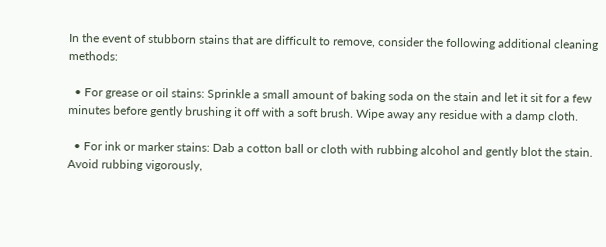In the event of stubborn stains that are difficult to remove, consider the following additional cleaning methods:

  • For grease or oil stains: Sprinkle a small amount of baking soda on the stain and let it sit for a few minutes before gently brushing it off with a soft brush. Wipe away any residue with a damp cloth.

  • For ink or marker stains: Dab a cotton ball or cloth with rubbing alcohol and gently blot the stain. Avoid rubbing vigorously,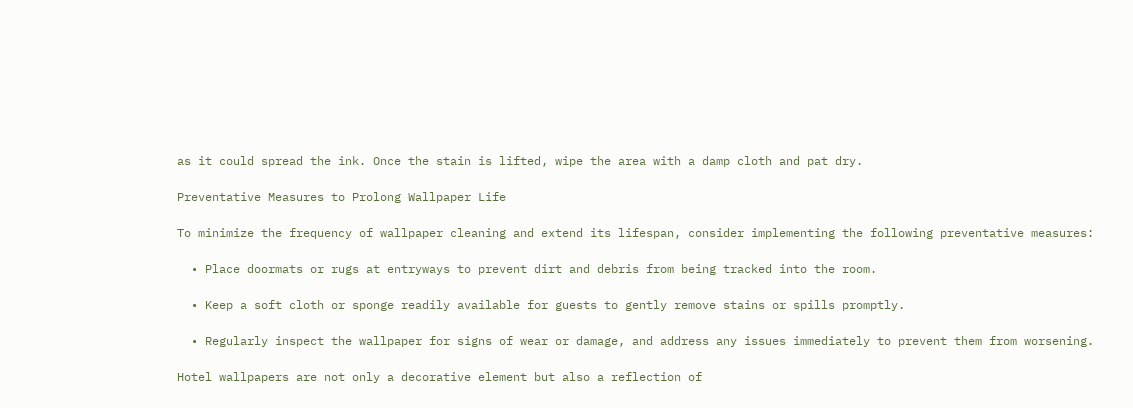as it could spread the ink. Once the stain is lifted, wipe the area with a damp cloth and pat dry.

Preventative Measures to Prolong Wallpaper Life

To minimize the frequency of wallpaper cleaning and extend its lifespan, consider implementing the following preventative measures:

  • Place doormats or rugs at entryways to prevent dirt and debris from being tracked into the room.

  • Keep a soft cloth or sponge readily available for guests to gently remove stains or spills promptly.

  • Regularly inspect the wallpaper for signs of wear or damage, and address any issues immediately to prevent them from worsening.

Hotel wallpapers are not only a decorative element but also a reflection of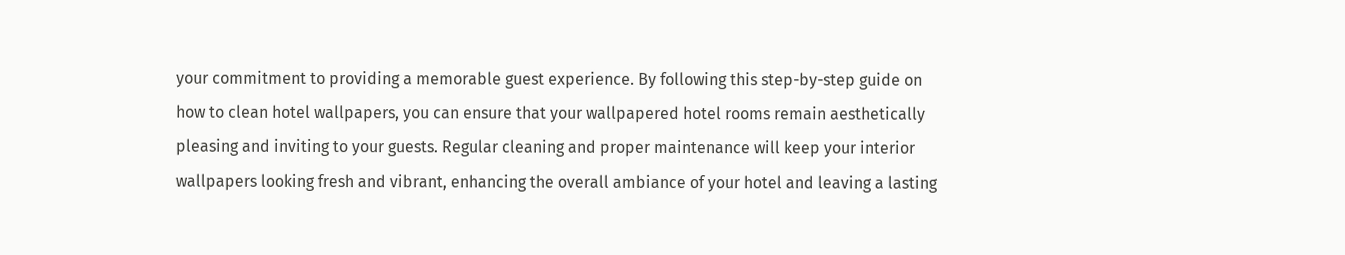your commitment to providing a memorable guest experience. By following this step-by-step guide on how to clean hotel wallpapers, you can ensure that your wallpapered hotel rooms remain aesthetically pleasing and inviting to your guests. Regular cleaning and proper maintenance will keep your interior wallpapers looking fresh and vibrant, enhancing the overall ambiance of your hotel and leaving a lasting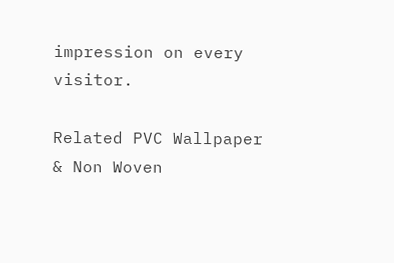impression on every visitor.

Related PVC Wallpaper & Non Woven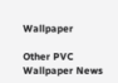Wallpaper

Other PVC Wallpaper News